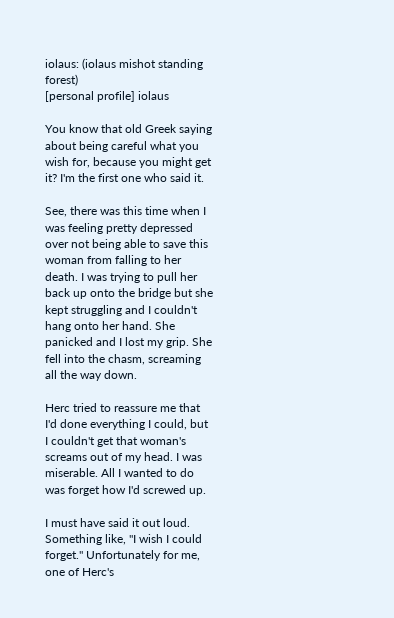iolaus: (iolaus mishot standing forest)
[personal profile] iolaus

You know that old Greek saying about being careful what you wish for, because you might get it? I'm the first one who said it.

See, there was this time when I was feeling pretty depressed over not being able to save this woman from falling to her death. I was trying to pull her back up onto the bridge but she kept struggling and I couldn't hang onto her hand. She panicked and I lost my grip. She fell into the chasm, screaming all the way down.

Herc tried to reassure me that I'd done everything I could, but I couldn't get that woman's screams out of my head. I was miserable. All I wanted to do was forget how I'd screwed up.

I must have said it out loud. Something like, "I wish I could forget." Unfortunately for me, one of Herc's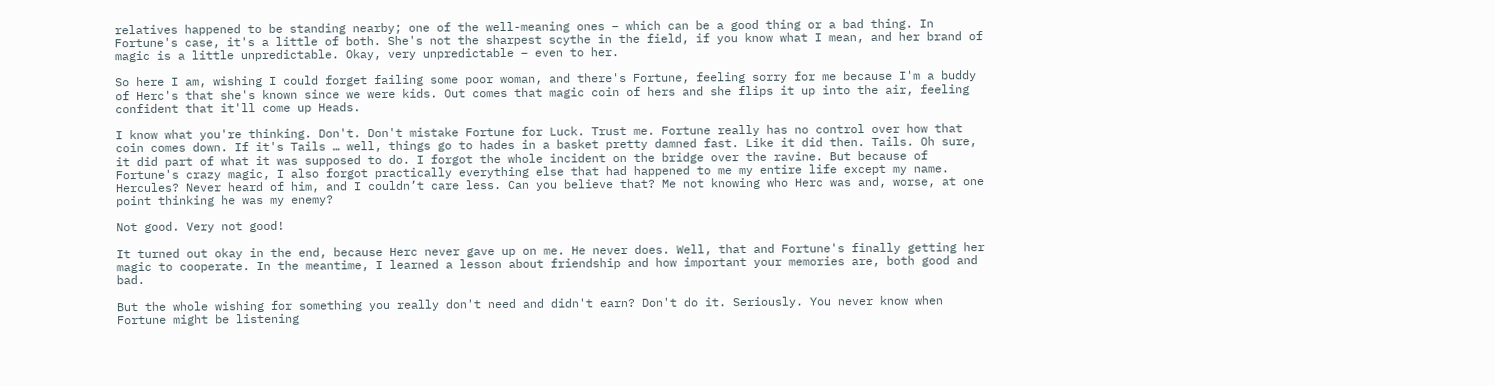relatives happened to be standing nearby; one of the well-meaning ones – which can be a good thing or a bad thing. In Fortune's case, it's a little of both. She's not the sharpest scythe in the field, if you know what I mean, and her brand of magic is a little unpredictable. Okay, very unpredictable – even to her.

So here I am, wishing I could forget failing some poor woman, and there's Fortune, feeling sorry for me because I'm a buddy of Herc's that she's known since we were kids. Out comes that magic coin of hers and she flips it up into the air, feeling confident that it'll come up Heads.

I know what you're thinking. Don't. Don't mistake Fortune for Luck. Trust me. Fortune really has no control over how that coin comes down. If it's Tails … well, things go to hades in a basket pretty damned fast. Like it did then. Tails. Oh sure, it did part of what it was supposed to do. I forgot the whole incident on the bridge over the ravine. But because of Fortune's crazy magic, I also forgot practically everything else that had happened to me my entire life except my name. Hercules? Never heard of him, and I couldn’t care less. Can you believe that? Me not knowing who Herc was and, worse, at one point thinking he was my enemy?

Not good. Very not good!

It turned out okay in the end, because Herc never gave up on me. He never does. Well, that and Fortune's finally getting her magic to cooperate. In the meantime, I learned a lesson about friendship and how important your memories are, both good and bad.

But the whole wishing for something you really don't need and didn't earn? Don't do it. Seriously. You never know when Fortune might be listening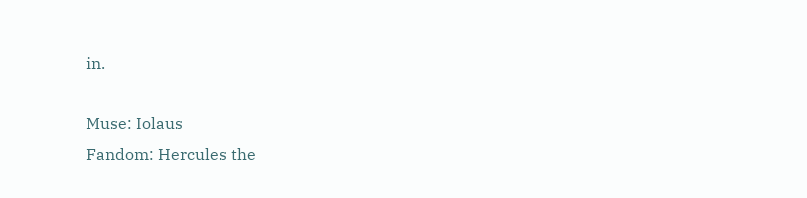in.

Muse: Iolaus
Fandom: Hercules the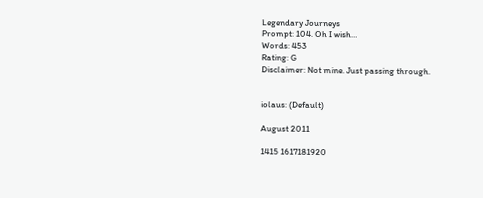Legendary Journeys
Prompt: 104. Oh I wish…
Words: 453
Rating: G
Disclaimer: Not mine. Just passing through.


iolaus: (Default)

August 2011

1415 1617181920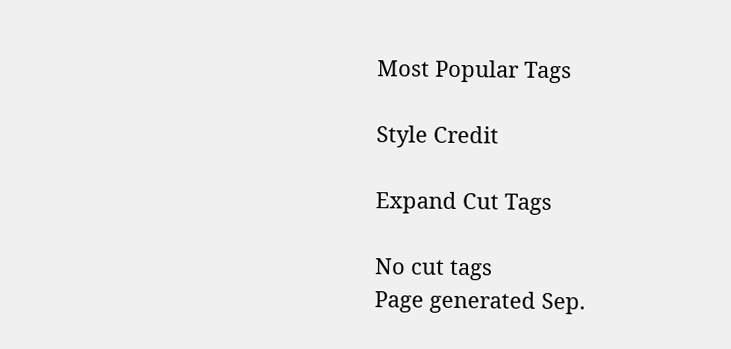Most Popular Tags

Style Credit

Expand Cut Tags

No cut tags
Page generated Sep.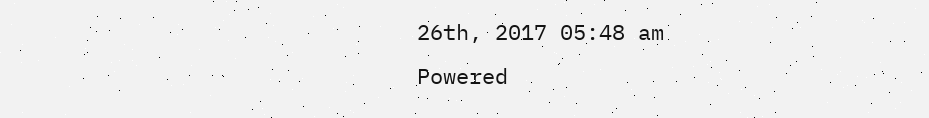26th, 2017 05:48 am
Powered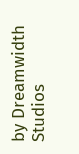by Dreamwidth Studios